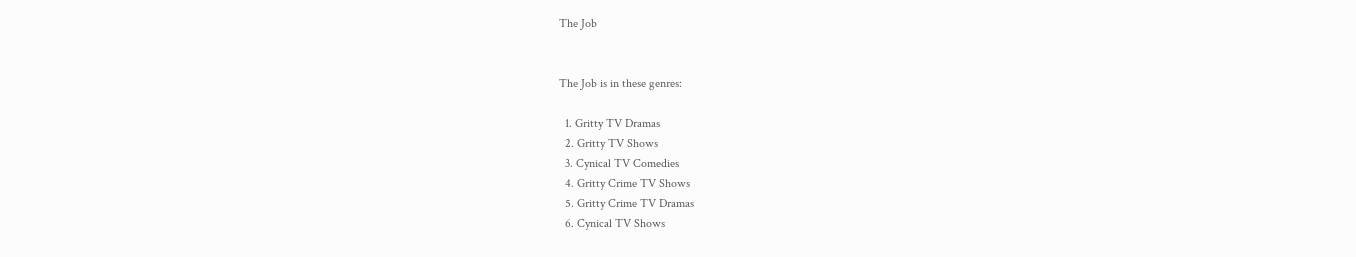The Job


The Job is in these genres:

  1. Gritty TV Dramas
  2. Gritty TV Shows
  3. Cynical TV Comedies
  4. Gritty Crime TV Shows
  5. Gritty Crime TV Dramas
  6. Cynical TV Shows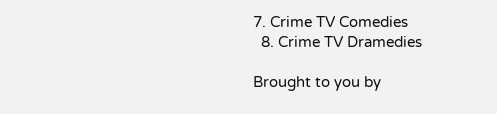7. Crime TV Comedies
  8. Crime TV Dramedies

Brought to you by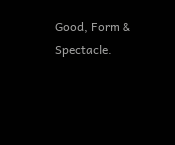Good, Form & Spectacle.